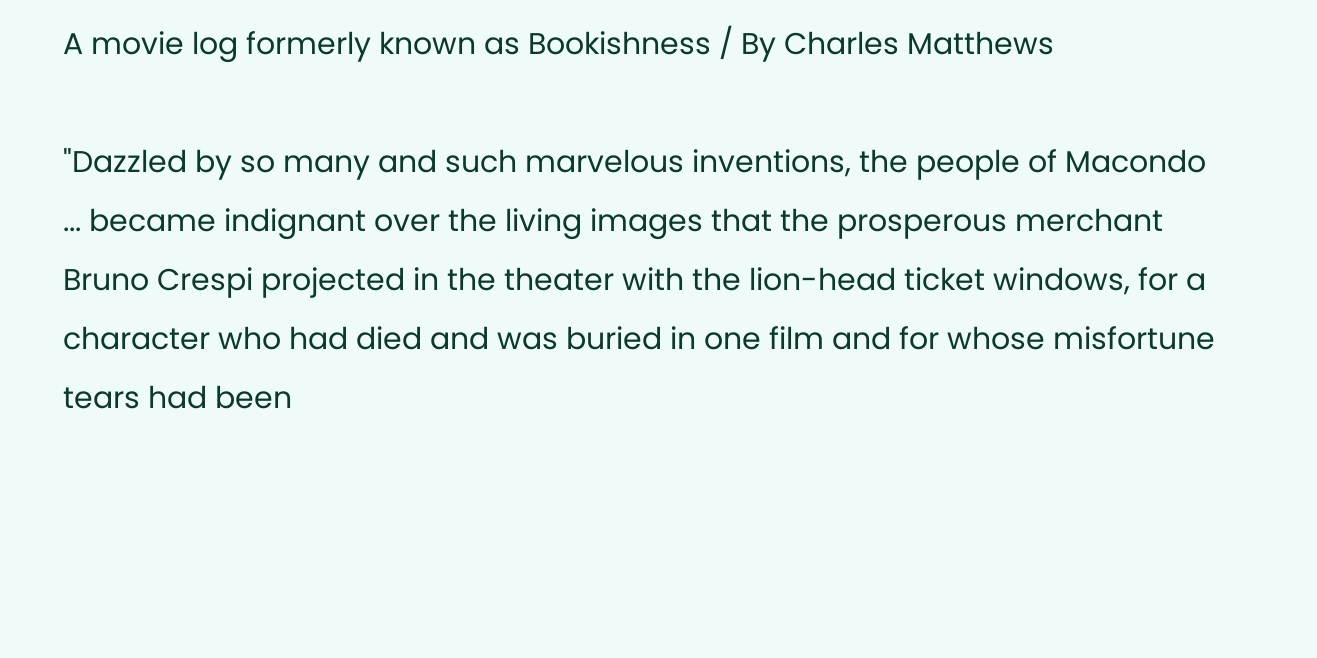A movie log formerly known as Bookishness / By Charles Matthews

"Dazzled by so many and such marvelous inventions, the people of Macondo ... became indignant over the living images that the prosperous merchant Bruno Crespi projected in the theater with the lion-head ticket windows, for a character who had died and was buried in one film and for whose misfortune tears had been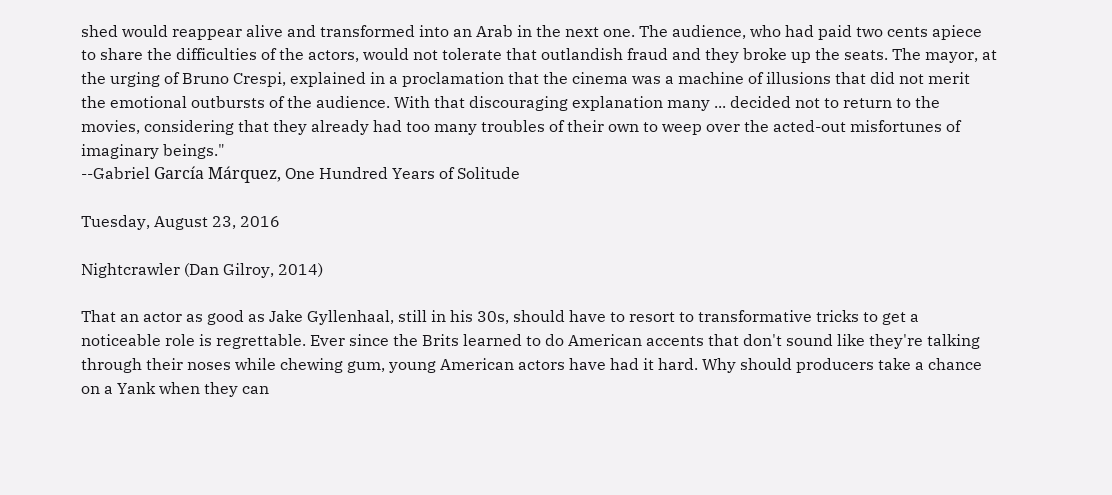shed would reappear alive and transformed into an Arab in the next one. The audience, who had paid two cents apiece to share the difficulties of the actors, would not tolerate that outlandish fraud and they broke up the seats. The mayor, at the urging of Bruno Crespi, explained in a proclamation that the cinema was a machine of illusions that did not merit the emotional outbursts of the audience. With that discouraging explanation many ... decided not to return to the movies, considering that they already had too many troubles of their own to weep over the acted-out misfortunes of imaginary beings."
--Gabriel García Márquez, One Hundred Years of Solitude

Tuesday, August 23, 2016

Nightcrawler (Dan Gilroy, 2014)

That an actor as good as Jake Gyllenhaal, still in his 30s, should have to resort to transformative tricks to get a noticeable role is regrettable. Ever since the Brits learned to do American accents that don't sound like they're talking through their noses while chewing gum, young American actors have had it hard. Why should producers take a chance on a Yank when they can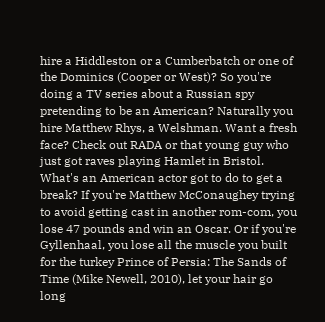hire a Hiddleston or a Cumberbatch or one of the Dominics (Cooper or West)? So you're doing a TV series about a Russian spy pretending to be an American? Naturally you hire Matthew Rhys, a Welshman. Want a fresh face? Check out RADA or that young guy who just got raves playing Hamlet in Bristol. What's an American actor got to do to get a break? If you're Matthew McConaughey trying to avoid getting cast in another rom-com, you lose 47 pounds and win an Oscar. Or if you're Gyllenhaal, you lose all the muscle you built for the turkey Prince of Persia: The Sands of Time (Mike Newell, 2010), let your hair go long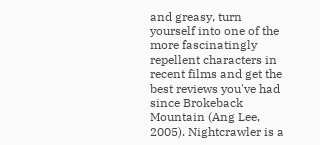and greasy, turn yourself into one of the more fascinatingly repellent characters in recent films and get the best reviews you've had since Brokeback Mountain (Ang Lee, 2005). Nightcrawler is a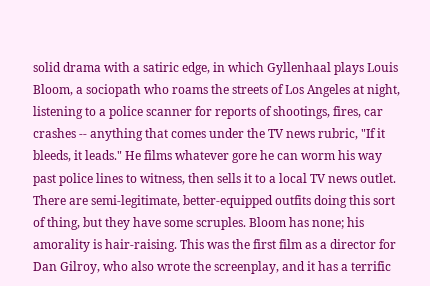solid drama with a satiric edge, in which Gyllenhaal plays Louis Bloom, a sociopath who roams the streets of Los Angeles at night, listening to a police scanner for reports of shootings, fires, car crashes -- anything that comes under the TV news rubric, "If it bleeds, it leads." He films whatever gore he can worm his way past police lines to witness, then sells it to a local TV news outlet. There are semi-legitimate, better-equipped outfits doing this sort of thing, but they have some scruples. Bloom has none; his amorality is hair-raising. This was the first film as a director for Dan Gilroy, who also wrote the screenplay, and it has a terrific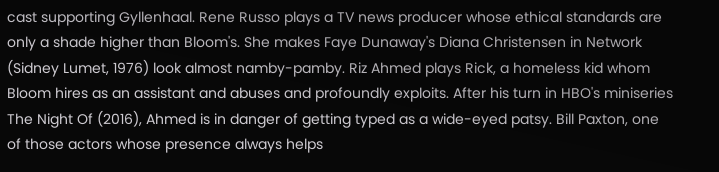cast supporting Gyllenhaal. Rene Russo plays a TV news producer whose ethical standards are only a shade higher than Bloom's. She makes Faye Dunaway's Diana Christensen in Network (Sidney Lumet, 1976) look almost namby-pamby. Riz Ahmed plays Rick, a homeless kid whom Bloom hires as an assistant and abuses and profoundly exploits. After his turn in HBO's miniseries The Night Of (2016), Ahmed is in danger of getting typed as a wide-eyed patsy. Bill Paxton, one of those actors whose presence always helps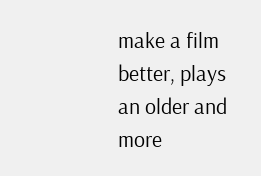make a film better, plays an older and more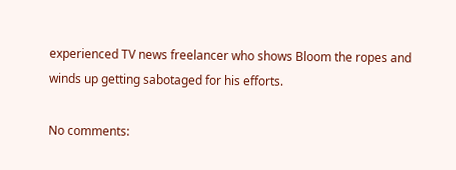experienced TV news freelancer who shows Bloom the ropes and winds up getting sabotaged for his efforts.

No comments: